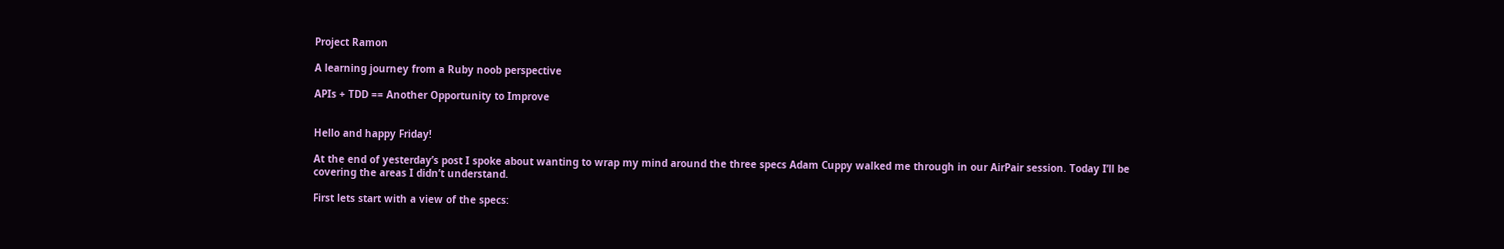Project Ramon

A learning journey from a Ruby noob perspective

APIs + TDD == Another Opportunity to Improve


Hello and happy Friday!

At the end of yesterday’s post I spoke about wanting to wrap my mind around the three specs Adam Cuppy walked me through in our AirPair session. Today I’ll be covering the areas I didn’t understand.

First lets start with a view of the specs: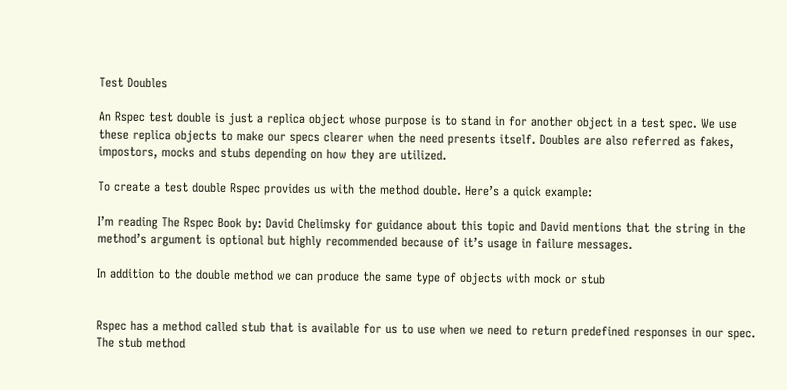Test Doubles

An Rspec test double is just a replica object whose purpose is to stand in for another object in a test spec. We use these replica objects to make our specs clearer when the need presents itself. Doubles are also referred as fakes, impostors, mocks and stubs depending on how they are utilized.

To create a test double Rspec provides us with the method double. Here’s a quick example:

I’m reading The Rspec Book by: David Chelimsky for guidance about this topic and David mentions that the string in the method’s argument is optional but highly recommended because of it’s usage in failure messages.

In addition to the double method we can produce the same type of objects with mock or stub


Rspec has a method called stub that is available for us to use when we need to return predefined responses in our spec. The stub method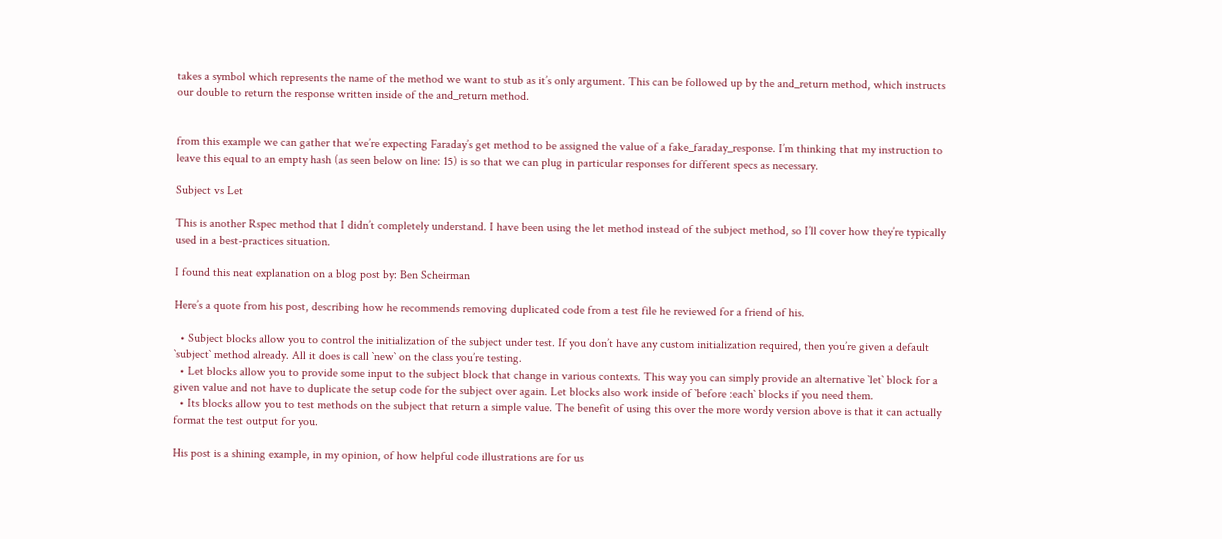takes a symbol which represents the name of the method we want to stub as it’s only argument. This can be followed up by the and_return method, which instructs our double to return the response written inside of the and_return method.


from this example we can gather that we’re expecting Faraday’s get method to be assigned the value of a fake_faraday_response. I’m thinking that my instruction to leave this equal to an empty hash (as seen below on line: 15) is so that we can plug in particular responses for different specs as necessary.

Subject vs Let

This is another Rspec method that I didn’t completely understand. I have been using the let method instead of the subject method, so I’ll cover how they’re typically used in a best-practices situation.

I found this neat explanation on a blog post by: Ben Scheirman

Here’s a quote from his post, describing how he recommends removing duplicated code from a test file he reviewed for a friend of his.

  • Subject blocks allow you to control the initialization of the subject under test. If you don’t have any custom initialization required, then you’re given a default `subject` method already. All it does is call `new` on the class you’re testing.
  • Let blocks allow you to provide some input to the subject block that change in various contexts. This way you can simply provide an alternative `let` block for a given value and not have to duplicate the setup code for the subject over again. Let blocks also work inside of `before :each` blocks if you need them.
  • Its blocks allow you to test methods on the subject that return a simple value. The benefit of using this over the more wordy version above is that it can actually format the test output for you.

His post is a shining example, in my opinion, of how helpful code illustrations are for us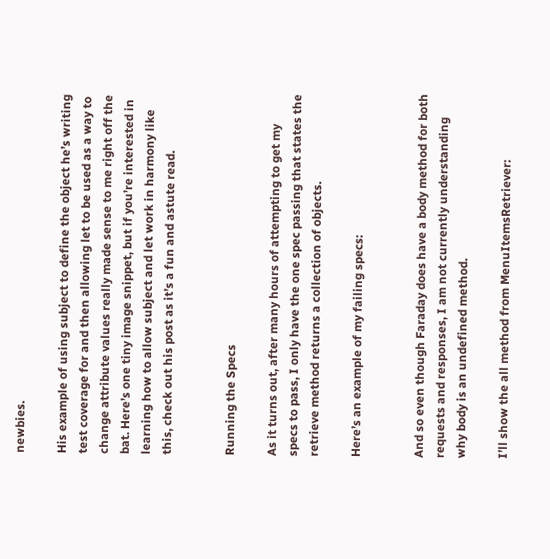newbies.

His example of using subject to define the object he’s writing test coverage for and then allowing let to be used as a way to change attribute values really made sense to me right off the bat. Here’s one tiny image snippet, but if you’re interested in learning how to allow subject and let work in harmony like this, check out his post as it’s a fun and astute read.


Running the Specs

As it turns out, after many hours of attempting to get my specs to pass, I only have the one spec passing that states the retrieve method returns a collection of objects.

Here’s an example of my failing specs:


And so even though Faraday does have a body method for both requests and responses, I am not currently understanding why body is an undefined method.

I’ll show the all method from MenuItemsRetriever: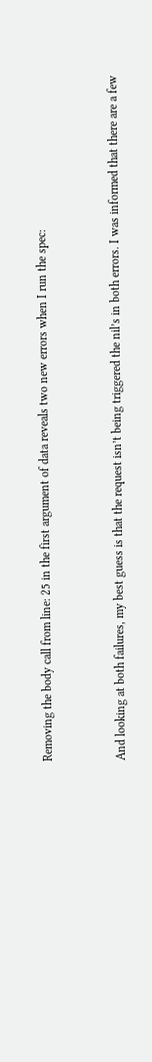Removing the body call from line: 25 in the first argument of data reveals two new errors when I run the spec:


And looking at both failures, my best guess is that the request isn’t being triggered the nil’s in both errors. I was informed that there are a few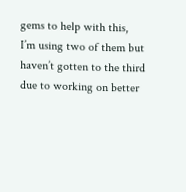gems to help with this, I’m using two of them but haven’t gotten to the third due to working on better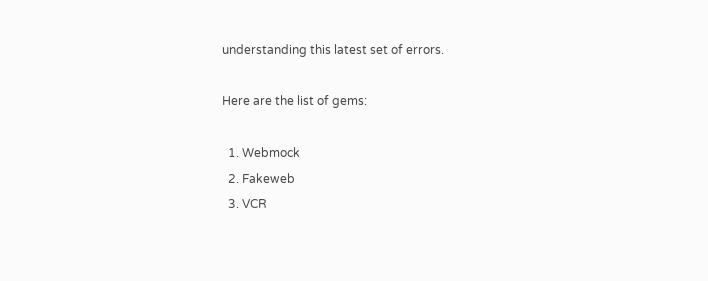understanding this latest set of errors.

Here are the list of gems:

  1. Webmock
  2. Fakeweb
  3. VCR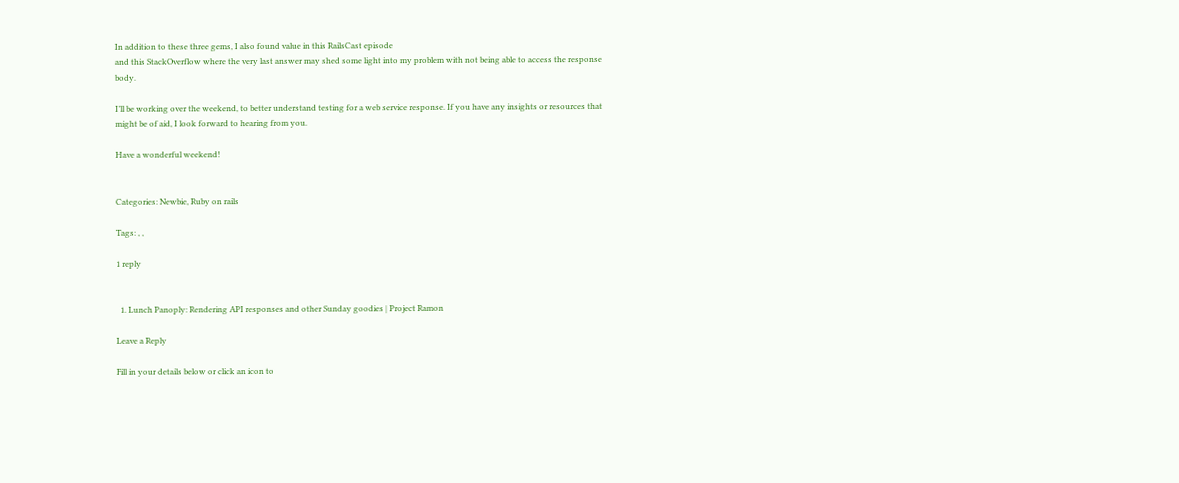In addition to these three gems, I also found value in this RailsCast episode
and this StackOverflow where the very last answer may shed some light into my problem with not being able to access the response body.

I’ll be working over the weekend, to better understand testing for a web service response. If you have any insights or resources that might be of aid, I look forward to hearing from you.

Have a wonderful weekend!


Categories: Newbie, Ruby on rails

Tags: , ,

1 reply


  1. Lunch Panoply: Rendering API responses and other Sunday goodies | Project Ramon

Leave a Reply

Fill in your details below or click an icon to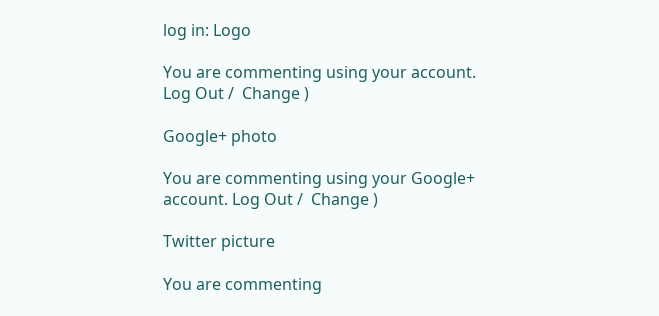log in: Logo

You are commenting using your account. Log Out /  Change )

Google+ photo

You are commenting using your Google+ account. Log Out /  Change )

Twitter picture

You are commenting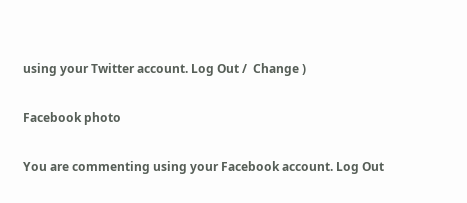using your Twitter account. Log Out /  Change )

Facebook photo

You are commenting using your Facebook account. Log Out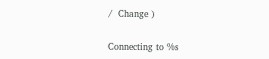/  Change )


Connecting to %s